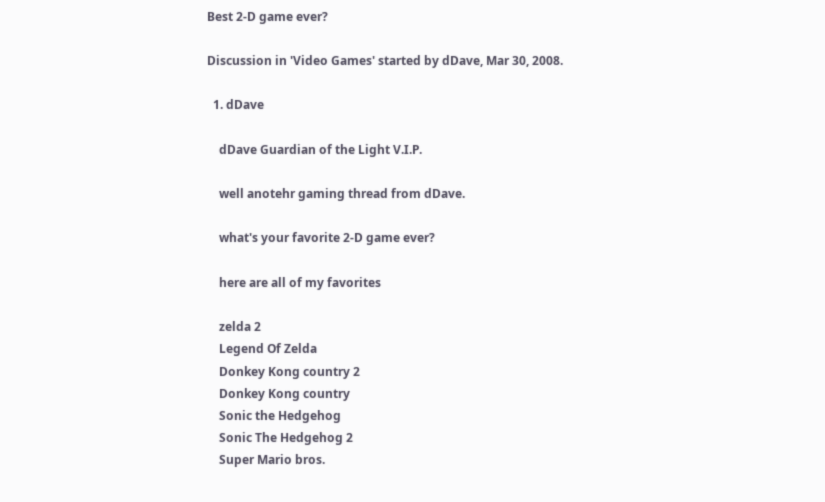Best 2-D game ever?

Discussion in 'Video Games' started by dDave, Mar 30, 2008.

  1. dDave

    dDave Guardian of the Light V.I.P.

    well anotehr gaming thread from dDave.

    what's your favorite 2-D game ever?

    here are all of my favorites

    zelda 2
    Legend Of Zelda
    Donkey Kong country 2
    Donkey Kong country
    Sonic the Hedgehog
    Sonic The Hedgehog 2
    Super Mario bros.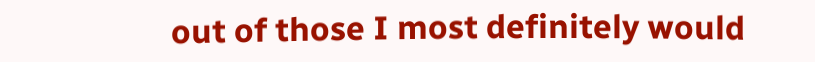out of those I most definitely would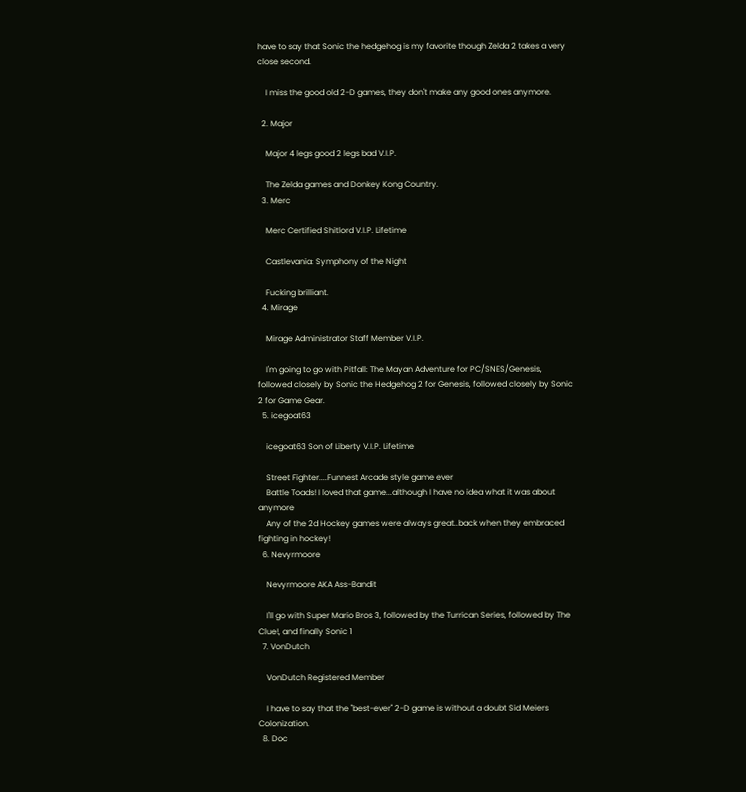have to say that Sonic the hedgehog is my favorite though Zelda 2 takes a very close second.

    I miss the good old 2-D games, they don't make any good ones anymore.

  2. Major

    Major 4 legs good 2 legs bad V.I.P.

    The Zelda games and Donkey Kong Country.
  3. Merc

    Merc Certified Shitlord V.I.P. Lifetime

    Castlevania: Symphony of the Night

    Fucking brilliant.
  4. Mirage

    Mirage Administrator Staff Member V.I.P.

    I'm going to go with Pitfall: The Mayan Adventure for PC/SNES/Genesis, followed closely by Sonic the Hedgehog 2 for Genesis, followed closely by Sonic 2 for Game Gear.
  5. icegoat63

    icegoat63 Son of Liberty V.I.P. Lifetime

    Street Fighter....Funnest Arcade style game ever
    Battle Toads! I loved that game...although I have no idea what it was about anymore
    Any of the 2d Hockey games were always great..back when they embraced fighting in hockey!
  6. Nevyrmoore

    Nevyrmoore AKA Ass-Bandit

    I'll go with Super Mario Bros 3, followed by the Turrican Series, followed by The Clue!, and finally Sonic 1
  7. VonDutch

    VonDutch Registered Member

    I have to say that the "best-ever" 2-D game is without a doubt Sid Meiers Colonization.
  8. Doc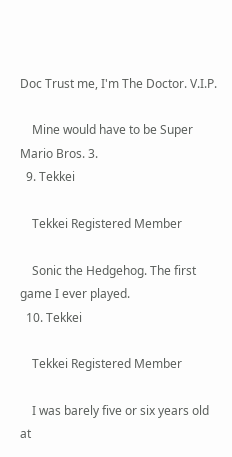Doc Trust me, I'm The Doctor. V.I.P.

    Mine would have to be Super Mario Bros. 3.
  9. Tekkei

    Tekkei Registered Member

    Sonic the Hedgehog. The first game I ever played.
  10. Tekkei

    Tekkei Registered Member

    I was barely five or six years old at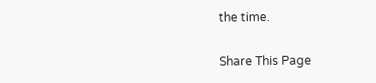the time.

Share This Page